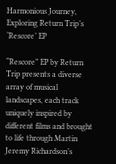Harmonious Journey, Exploring Return Trip’s ‘Rescore’ EP

“Rescore” EP by Return Trip presents a diverse array of musical landscapes, each track uniquely inspired by different films and brought to life through Martin Jeremy Richardson’s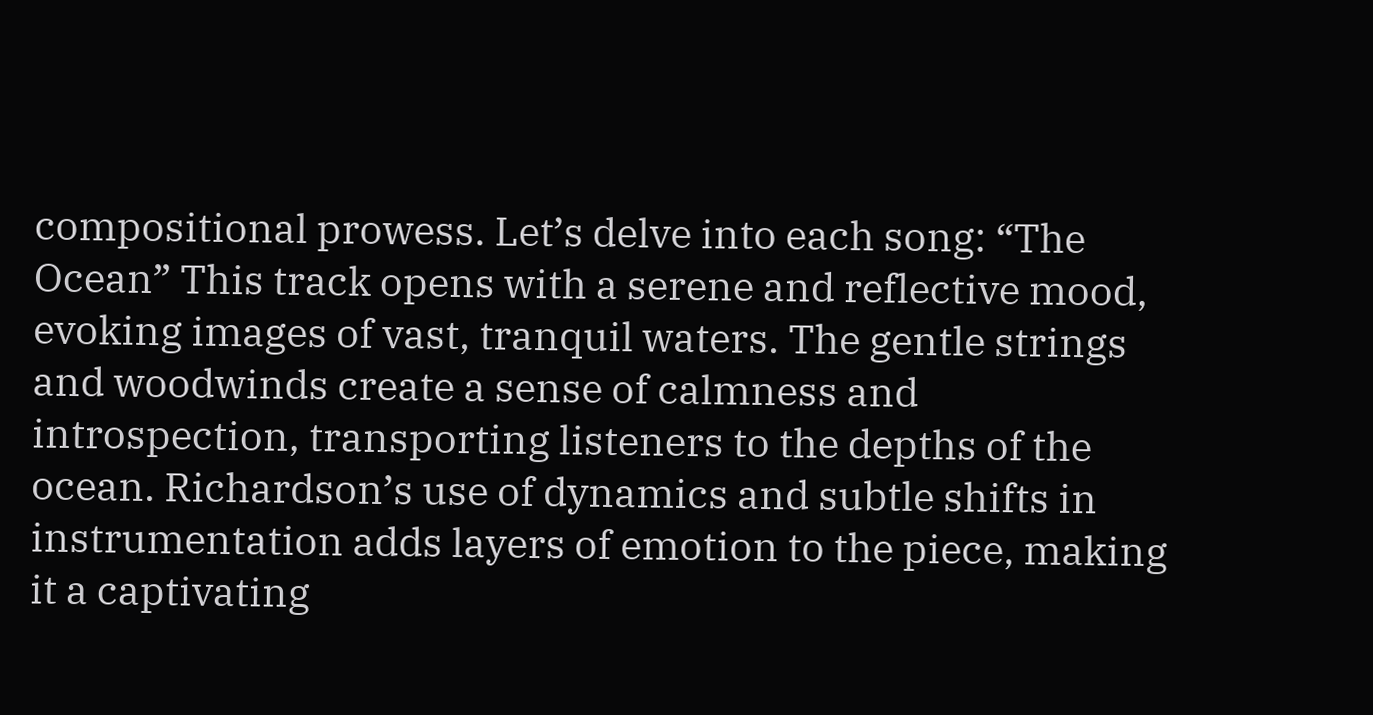compositional prowess. Let’s delve into each song: “The Ocean” This track opens with a serene and reflective mood, evoking images of vast, tranquil waters. The gentle strings and woodwinds create a sense of calmness and introspection, transporting listeners to the depths of the ocean. Richardson’s use of dynamics and subtle shifts in instrumentation adds layers of emotion to the piece, making it a captivating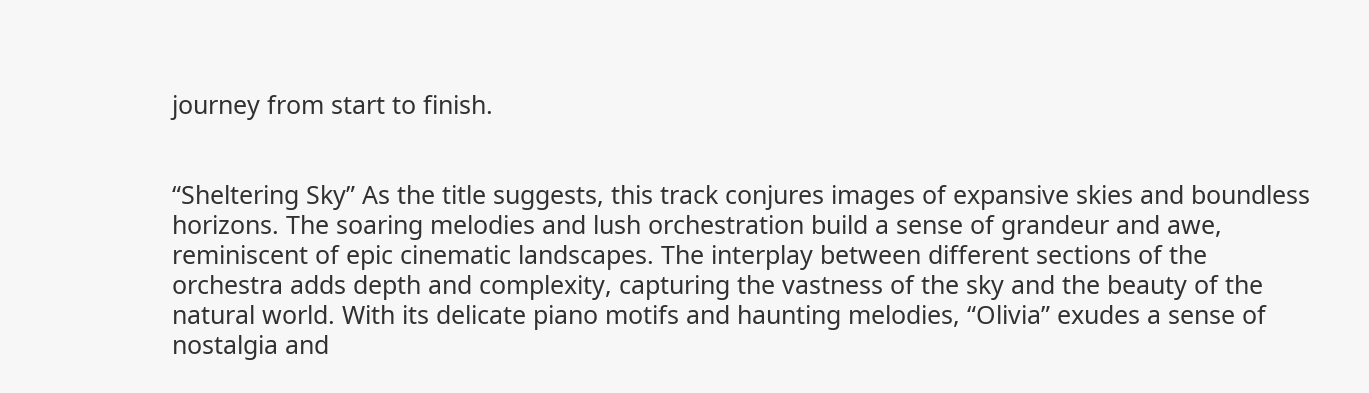journey from start to finish.


“Sheltering Sky” As the title suggests, this track conjures images of expansive skies and boundless horizons. The soaring melodies and lush orchestration build a sense of grandeur and awe, reminiscent of epic cinematic landscapes. The interplay between different sections of the orchestra adds depth and complexity, capturing the vastness of the sky and the beauty of the natural world. With its delicate piano motifs and haunting melodies, “Olivia” exudes a sense of nostalgia and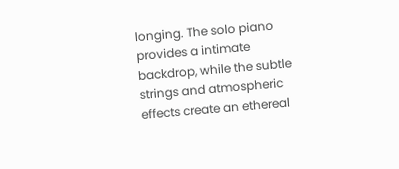longing. The solo piano provides a intimate backdrop, while the subtle strings and atmospheric effects create an ethereal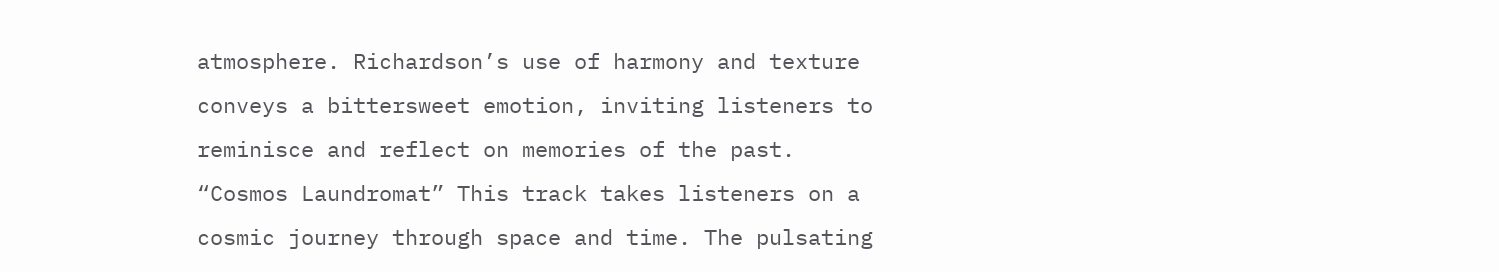atmosphere. Richardson’s use of harmony and texture conveys a bittersweet emotion, inviting listeners to reminisce and reflect on memories of the past. “Cosmos Laundromat” This track takes listeners on a cosmic journey through space and time. The pulsating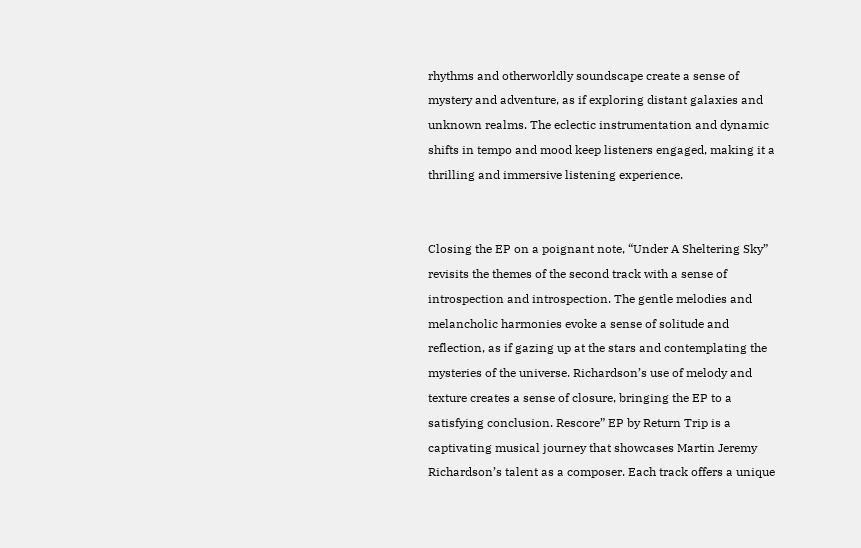rhythms and otherworldly soundscape create a sense of mystery and adventure, as if exploring distant galaxies and unknown realms. The eclectic instrumentation and dynamic shifts in tempo and mood keep listeners engaged, making it a thrilling and immersive listening experience.


Closing the EP on a poignant note, “Under A Sheltering Sky” revisits the themes of the second track with a sense of introspection and introspection. The gentle melodies and melancholic harmonies evoke a sense of solitude and reflection, as if gazing up at the stars and contemplating the mysteries of the universe. Richardson’s use of melody and texture creates a sense of closure, bringing the EP to a satisfying conclusion. Rescore” EP by Return Trip is a captivating musical journey that showcases Martin Jeremy Richardson’s talent as a composer. Each track offers a unique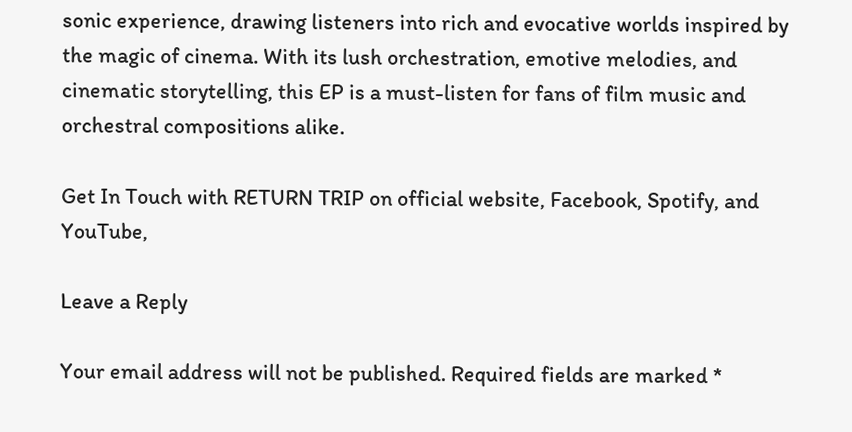sonic experience, drawing listeners into rich and evocative worlds inspired by the magic of cinema. With its lush orchestration, emotive melodies, and cinematic storytelling, this EP is a must-listen for fans of film music and orchestral compositions alike.

Get In Touch with RETURN TRIP on official website, Facebook, Spotify, and YouTube,

Leave a Reply

Your email address will not be published. Required fields are marked *